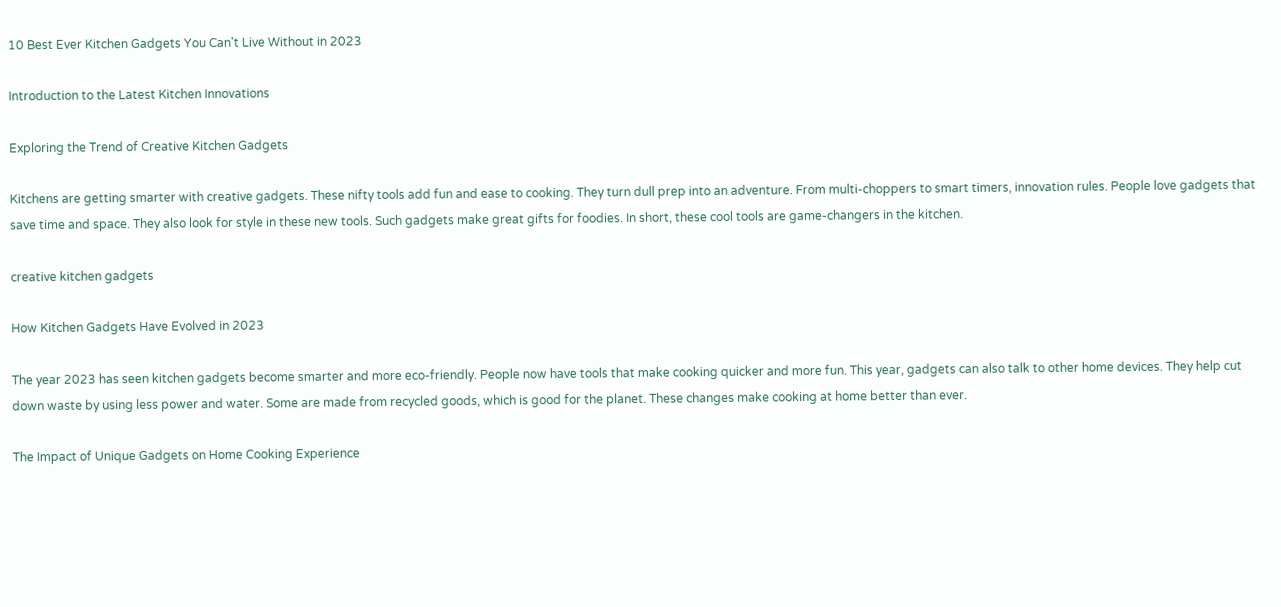10 Best Ever Kitchen Gadgets You Can't Live Without in 2023

Introduction to the Latest Kitchen Innovations

Exploring the Trend of Creative Kitchen Gadgets

Kitchens are getting smarter with creative gadgets. These nifty tools add fun and ease to cooking. They turn dull prep into an adventure. From multi-choppers to smart timers, innovation rules. People love gadgets that save time and space. They also look for style in these new tools. Such gadgets make great gifts for foodies. In short, these cool tools are game-changers in the kitchen.

creative kitchen gadgets

How Kitchen Gadgets Have Evolved in 2023

The year 2023 has seen kitchen gadgets become smarter and more eco-friendly. People now have tools that make cooking quicker and more fun. This year, gadgets can also talk to other home devices. They help cut down waste by using less power and water. Some are made from recycled goods, which is good for the planet. These changes make cooking at home better than ever.

The Impact of Unique Gadgets on Home Cooking Experience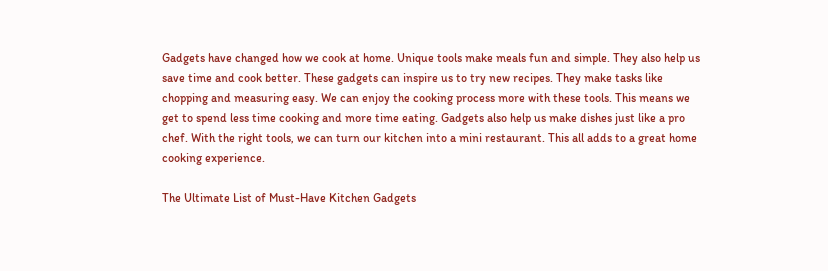Gadgets have changed how we cook at home. Unique tools make meals fun and simple. They also help us save time and cook better. These gadgets can inspire us to try new recipes. They make tasks like chopping and measuring easy. We can enjoy the cooking process more with these tools. This means we get to spend less time cooking and more time eating. Gadgets also help us make dishes just like a pro chef. With the right tools, we can turn our kitchen into a mini restaurant. This all adds to a great home cooking experience.

The Ultimate List of Must-Have Kitchen Gadgets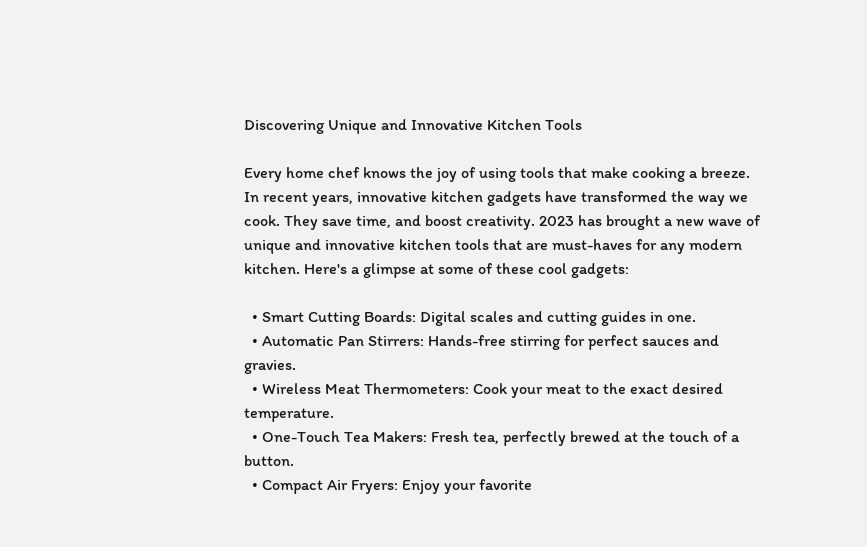Discovering Unique and Innovative Kitchen Tools

Every home chef knows the joy of using tools that make cooking a breeze. In recent years, innovative kitchen gadgets have transformed the way we cook. They save time, and boost creativity. 2023 has brought a new wave of unique and innovative kitchen tools that are must-haves for any modern kitchen. Here's a glimpse at some of these cool gadgets:

  • Smart Cutting Boards: Digital scales and cutting guides in one.
  • Automatic Pan Stirrers: Hands-free stirring for perfect sauces and gravies.
  • Wireless Meat Thermometers: Cook your meat to the exact desired temperature.
  • One-Touch Tea Makers: Fresh tea, perfectly brewed at the touch of a button.
  • Compact Air Fryers: Enjoy your favorite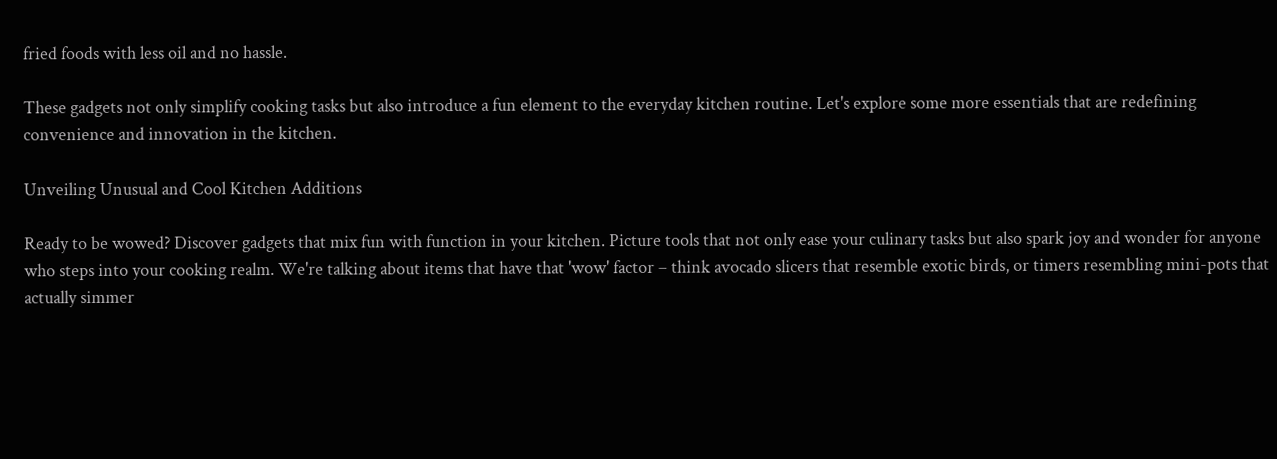fried foods with less oil and no hassle.

These gadgets not only simplify cooking tasks but also introduce a fun element to the everyday kitchen routine. Let's explore some more essentials that are redefining convenience and innovation in the kitchen.

Unveiling Unusual and Cool Kitchen Additions

Ready to be wowed? Discover gadgets that mix fun with function in your kitchen. Picture tools that not only ease your culinary tasks but also spark joy and wonder for anyone who steps into your cooking realm. We're talking about items that have that 'wow' factor – think avocado slicers that resemble exotic birds, or timers resembling mini-pots that actually simmer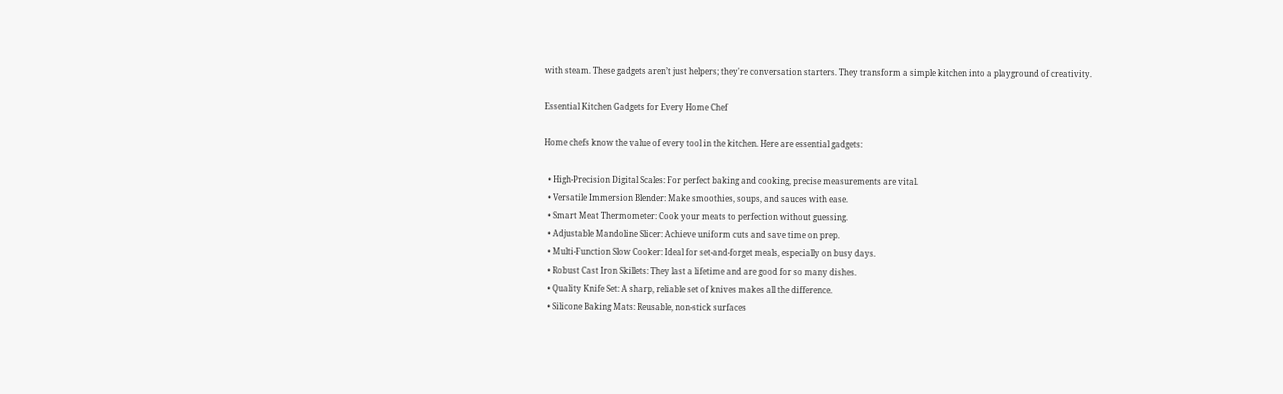with steam. These gadgets aren’t just helpers; they're conversation starters. They transform a simple kitchen into a playground of creativity.

Essential Kitchen Gadgets for Every Home Chef

Home chefs know the value of every tool in the kitchen. Here are essential gadgets:

  • High-Precision Digital Scales: For perfect baking and cooking, precise measurements are vital.
  • Versatile Immersion Blender: Make smoothies, soups, and sauces with ease.
  • Smart Meat Thermometer: Cook your meats to perfection without guessing.
  • Adjustable Mandoline Slicer: Achieve uniform cuts and save time on prep.
  • Multi-Function Slow Cooker: Ideal for set-and-forget meals, especially on busy days.
  • Robust Cast Iron Skillets: They last a lifetime and are good for so many dishes.
  • Quality Knife Set: A sharp, reliable set of knives makes all the difference.
  • Silicone Baking Mats: Reusable, non-stick surfaces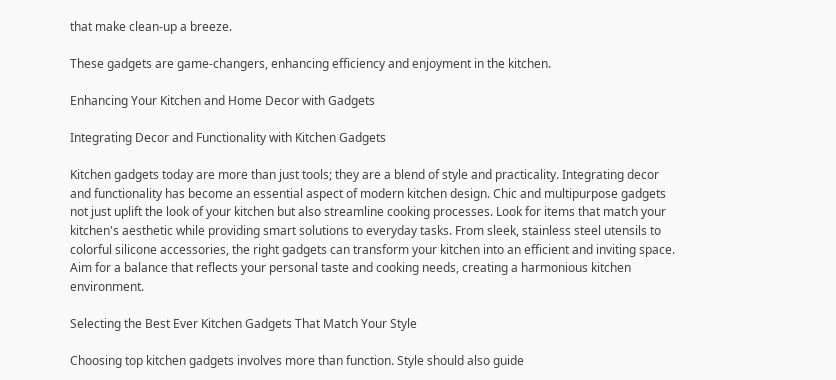that make clean-up a breeze.

These gadgets are game-changers, enhancing efficiency and enjoyment in the kitchen.

Enhancing Your Kitchen and Home Decor with Gadgets

Integrating Decor and Functionality with Kitchen Gadgets

Kitchen gadgets today are more than just tools; they are a blend of style and practicality. Integrating decor and functionality has become an essential aspect of modern kitchen design. Chic and multipurpose gadgets not just uplift the look of your kitchen but also streamline cooking processes. Look for items that match your kitchen's aesthetic while providing smart solutions to everyday tasks. From sleek, stainless steel utensils to colorful silicone accessories, the right gadgets can transform your kitchen into an efficient and inviting space. Aim for a balance that reflects your personal taste and cooking needs, creating a harmonious kitchen environment.

Selecting the Best Ever Kitchen Gadgets That Match Your Style

Choosing top kitchen gadgets involves more than function. Style should also guide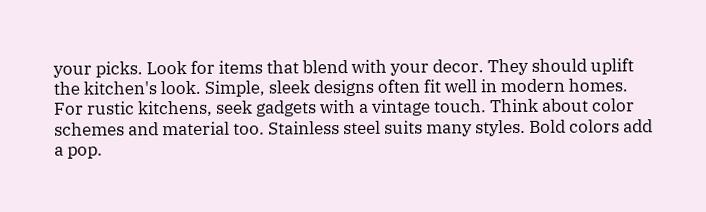your picks. Look for items that blend with your decor. They should uplift the kitchen's look. Simple, sleek designs often fit well in modern homes. For rustic kitchens, seek gadgets with a vintage touch. Think about color schemes and material too. Stainless steel suits many styles. Bold colors add a pop.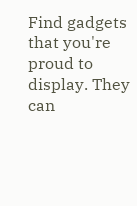Find gadgets that you're proud to display. They can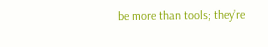be more than tools; they’re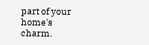part of your home's charm.